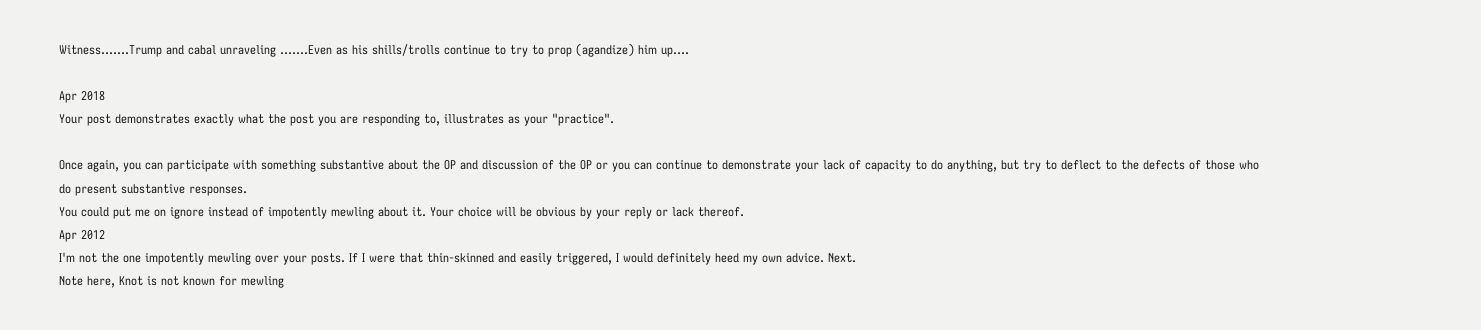Witness.......Trump and cabal unraveling .......Even as his shills/trolls continue to try to prop (agandize) him up....

Apr 2018
Your post demonstrates exactly what the post you are responding to, illustrates as your "practice".

Once again, you can participate with something substantive about the OP and discussion of the OP or you can continue to demonstrate your lack of capacity to do anything, but try to deflect to the defects of those who do present substantive responses.
You could put me on ignore instead of impotently mewling about it. Your choice will be obvious by your reply or lack thereof.
Apr 2012
I'm not the one impotently mewling over your posts. If I were that thin-skinned and easily triggered, I would definitely heed my own advice. Next.
Note here, Knot is not known for mewling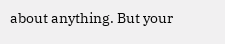about anything. But your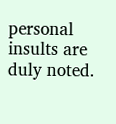personal insults are duly noted.